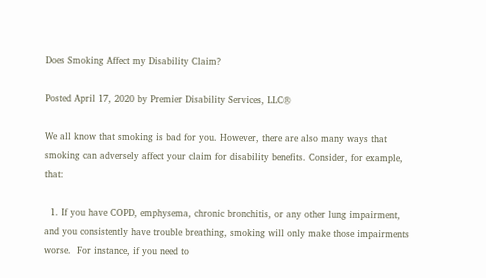Does Smoking Affect my Disability Claim?

Posted April 17, 2020 by Premier Disability Services, LLC®

We all know that smoking is bad for you. However, there are also many ways that smoking can adversely affect your claim for disability benefits. Consider, for example, that:

  1. If you have COPD, emphysema, chronic bronchitis, or any other lung impairment, and you consistently have trouble breathing, smoking will only make those impairments worse.  For instance, if you need to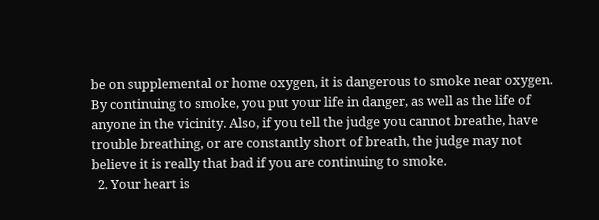be on supplemental or home oxygen, it is dangerous to smoke near oxygen. By continuing to smoke, you put your life in danger, as well as the life of anyone in the vicinity. Also, if you tell the judge you cannot breathe, have trouble breathing, or are constantly short of breath, the judge may not believe it is really that bad if you are continuing to smoke.
  2. Your heart is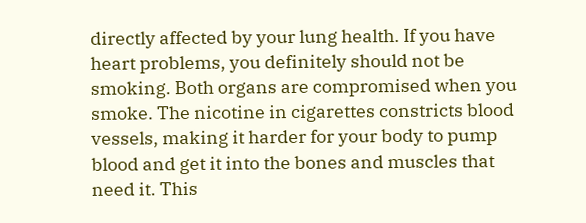directly affected by your lung health. If you have heart problems, you definitely should not be smoking. Both organs are compromised when you smoke. The nicotine in cigarettes constricts blood vessels, making it harder for your body to pump blood and get it into the bones and muscles that need it. This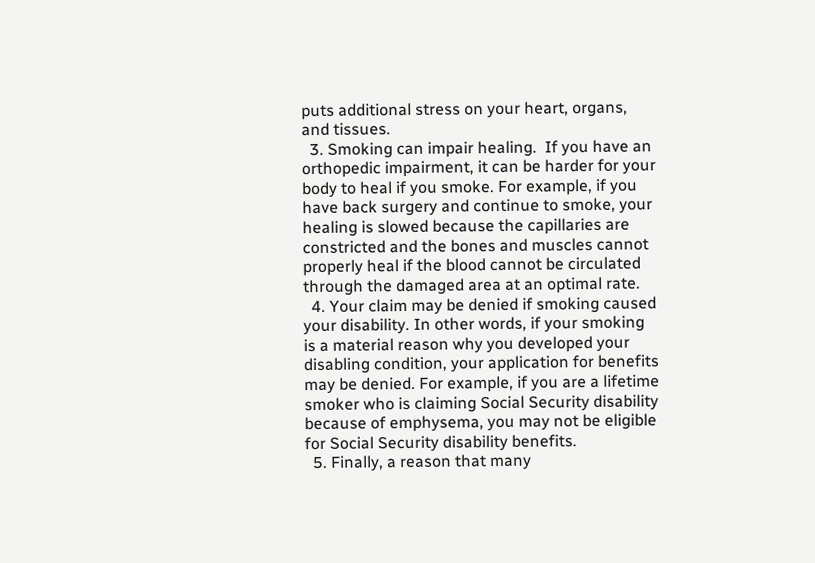puts additional stress on your heart, organs, and tissues.
  3. Smoking can impair healing.  If you have an orthopedic impairment, it can be harder for your body to heal if you smoke. For example, if you have back surgery and continue to smoke, your healing is slowed because the capillaries are constricted and the bones and muscles cannot properly heal if the blood cannot be circulated through the damaged area at an optimal rate.
  4. Your claim may be denied if smoking caused your disability. In other words, if your smoking is a material reason why you developed your disabling condition, your application for benefits may be denied. For example, if you are a lifetime smoker who is claiming Social Security disability because of emphysema, you may not be eligible for Social Security disability benefits.
  5. Finally, a reason that many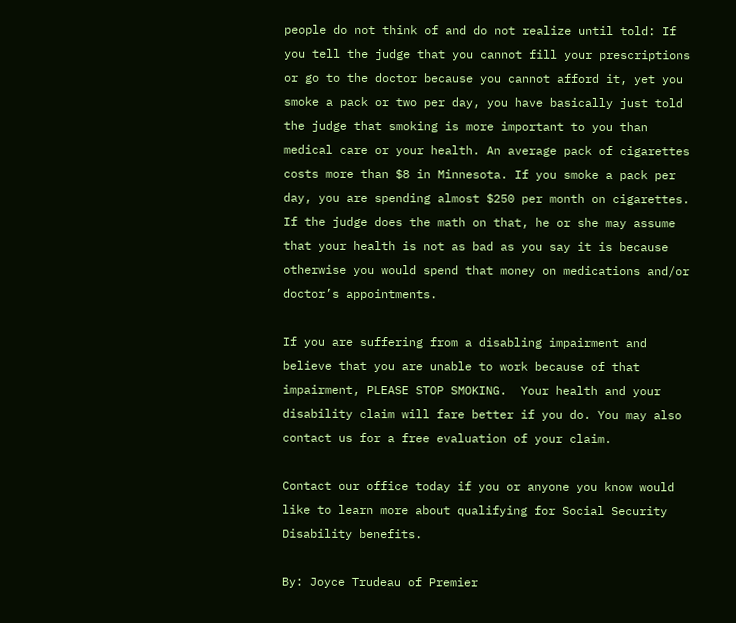people do not think of and do not realize until told: If you tell the judge that you cannot fill your prescriptions or go to the doctor because you cannot afford it, yet you smoke a pack or two per day, you have basically just told the judge that smoking is more important to you than medical care or your health. An average pack of cigarettes costs more than $8 in Minnesota. If you smoke a pack per day, you are spending almost $250 per month on cigarettes. If the judge does the math on that, he or she may assume that your health is not as bad as you say it is because otherwise you would spend that money on medications and/or doctor’s appointments.

If you are suffering from a disabling impairment and believe that you are unable to work because of that impairment, PLEASE STOP SMOKING.  Your health and your disability claim will fare better if you do. You may also contact us for a free evaluation of your claim.

Contact our office today if you or anyone you know would like to learn more about qualifying for Social Security Disability benefits.

By: Joyce Trudeau of Premier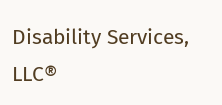Disability Services, LLC®